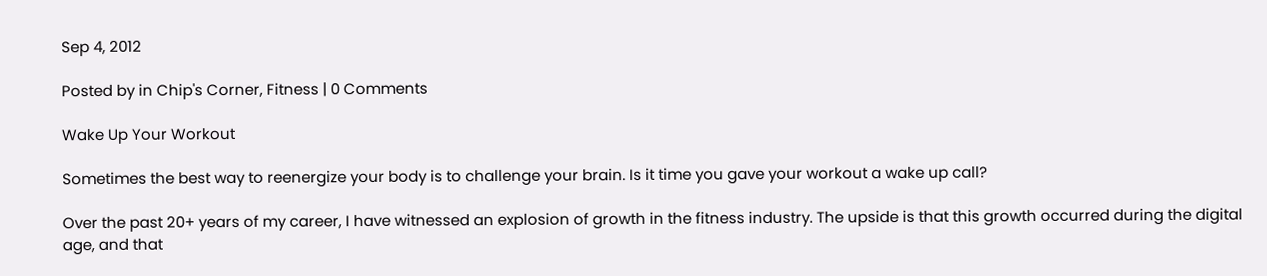Sep 4, 2012

Posted by in Chip's Corner, Fitness | 0 Comments

Wake Up Your Workout

Sometimes the best way to reenergize your body is to challenge your brain. Is it time you gave your workout a wake up call?

Over the past 20+ years of my career, I have witnessed an explosion of growth in the fitness industry. The upside is that this growth occurred during the digital age, and that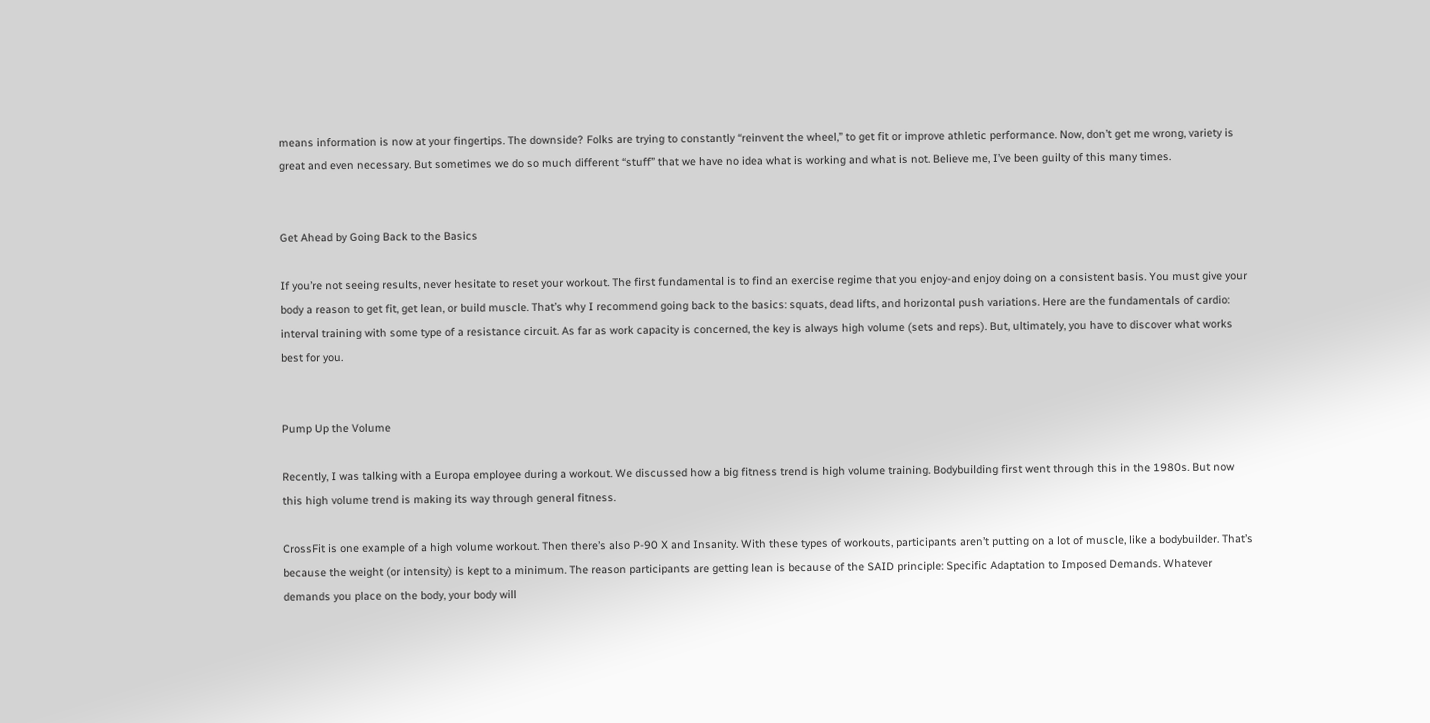means information is now at your fingertips. The downside? Folks are trying to constantly “reinvent the wheel,” to get fit or improve athletic performance. Now, don’t get me wrong, variety is great and even necessary. But sometimes we do so much different “stuff” that we have no idea what is working and what is not. Believe me, I’ve been guilty of this many times.


Get Ahead by Going Back to the Basics

If you’re not seeing results, never hesitate to reset your workout. The first fundamental is to find an exercise regime that you enjoy-and enjoy doing on a consistent basis. You must give your body a reason to get fit, get lean, or build muscle. That’s why I recommend going back to the basics: squats, dead lifts, and horizontal push variations. Here are the fundamentals of cardio: interval training with some type of a resistance circuit. As far as work capacity is concerned, the key is always high volume (sets and reps). But, ultimately, you have to discover what works best for you.


Pump Up the Volume

Recently, I was talking with a Europa employee during a workout. We discussed how a big fitness trend is high volume training. Bodybuilding first went through this in the 1980s. But now this high volume trend is making its way through general fitness.

CrossFit is one example of a high volume workout. Then there’s also P-90 X and Insanity. With these types of workouts, participants aren’t putting on a lot of muscle, like a bodybuilder. That’s because the weight (or intensity) is kept to a minimum. The reason participants are getting lean is because of the SAID principle: Specific Adaptation to Imposed Demands. Whatever demands you place on the body, your body will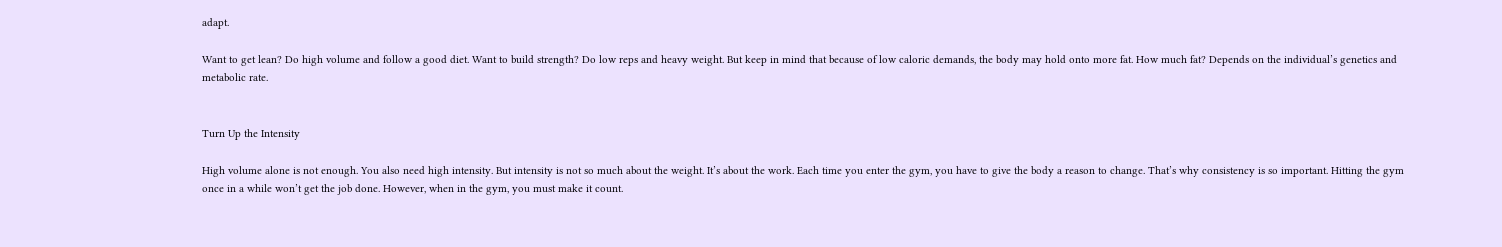adapt.

Want to get lean? Do high volume and follow a good diet. Want to build strength? Do low reps and heavy weight. But keep in mind that because of low caloric demands, the body may hold onto more fat. How much fat? Depends on the individual’s genetics and metabolic rate.


Turn Up the Intensity

High volume alone is not enough. You also need high intensity. But intensity is not so much about the weight. It’s about the work. Each time you enter the gym, you have to give the body a reason to change. That’s why consistency is so important. Hitting the gym once in a while won’t get the job done. However, when in the gym, you must make it count.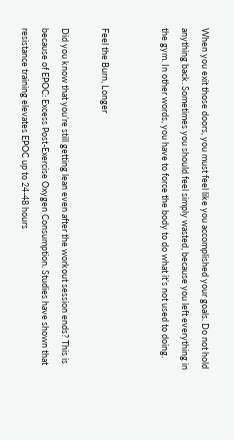When you exit those doors, you must feel like you accomplished your goals. Do not hold anything back. Sometimes you should feel simply wasted, because you left everything in the gym. In other words, you have to force the body to do what it’s not used to doing.


Feel the Burn, Longer

Did you know that you’re still getting lean even after the workout session ends? This is because of EPOC: Excess Post-Exercise Oxygen Consumption. Studies have shown that resistance training elevates EPOC up to 24-48 hours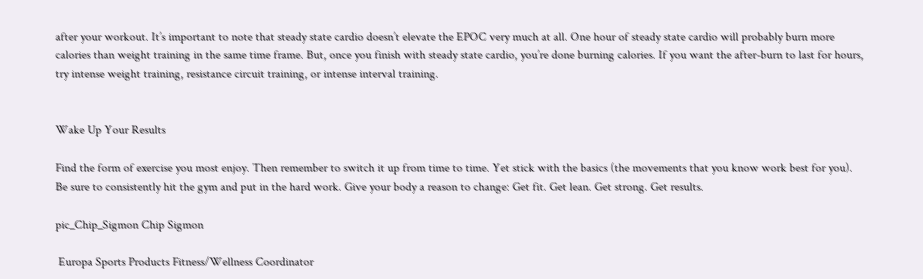after your workout. It’s important to note that steady state cardio doesn’t elevate the EPOC very much at all. One hour of steady state cardio will probably burn more calories than weight training in the same time frame. But, once you finish with steady state cardio, you’re done burning calories. If you want the after-burn to last for hours, try intense weight training, resistance circuit training, or intense interval training.


Wake Up Your Results

Find the form of exercise you most enjoy. Then remember to switch it up from time to time. Yet stick with the basics (the movements that you know work best for you). Be sure to consistently hit the gym and put in the hard work. Give your body a reason to change: Get fit. Get lean. Get strong. Get results.

pic_Chip_Sigmon Chip Sigmon

 Europa Sports Products Fitness/Wellness Coordinator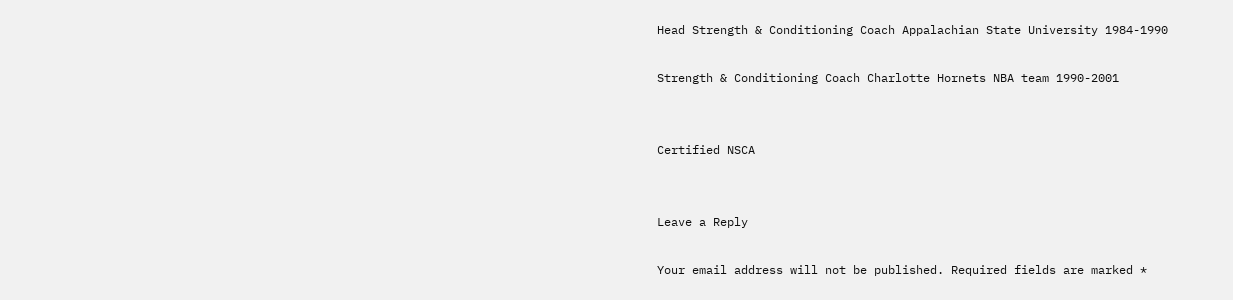Head Strength & Conditioning Coach Appalachian State University 1984-1990

Strength & Conditioning Coach Charlotte Hornets NBA team 1990-2001


Certified NSCA


Leave a Reply

Your email address will not be published. Required fields are marked *